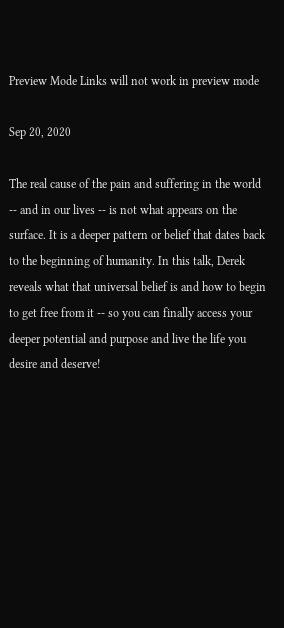Preview Mode Links will not work in preview mode

Sep 20, 2020

The real cause of the pain and suffering in the world -- and in our lives -- is not what appears on the surface. It is a deeper pattern or belief that dates back to the beginning of humanity. In this talk, Derek reveals what that universal belief is and how to begin to get free from it -- so you can finally access your deeper potential and purpose and live the life you desire and deserve!